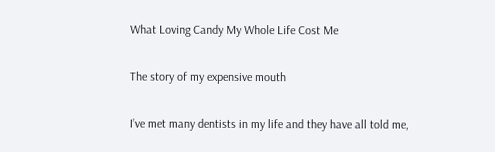What Loving Candy My Whole Life Cost Me

The story of my expensive mouth

I’ve met many dentists in my life and they have all told me,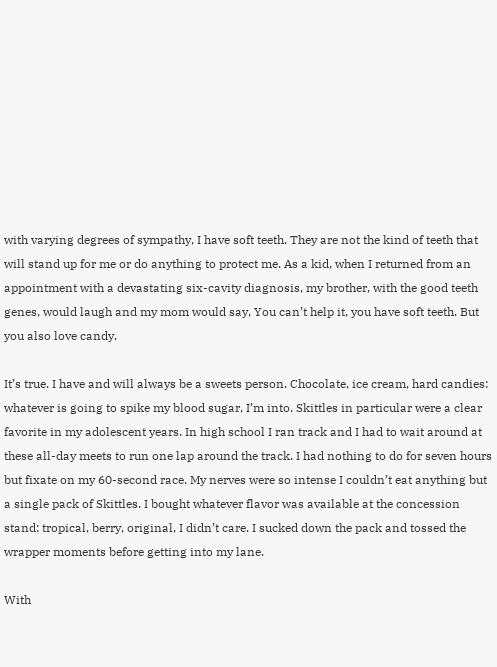with varying degrees of sympathy, I have soft teeth. They are not the kind of teeth that will stand up for me or do anything to protect me. As a kid, when I returned from an appointment with a devastating six-cavity diagnosis, my brother, with the good teeth genes, would laugh and my mom would say, You can’t help it, you have soft teeth. But you also love candy.

It’s true. I have and will always be a sweets person. Chocolate, ice cream, hard candies: whatever is going to spike my blood sugar, I’m into. Skittles in particular were a clear favorite in my adolescent years. In high school I ran track and I had to wait around at these all-day meets to run one lap around the track. I had nothing to do for seven hours but fixate on my 60-second race. My nerves were so intense I couldn’t eat anything but a single pack of Skittles. I bought whatever flavor was available at the concession stand: tropical, berry, original, I didn’t care. I sucked down the pack and tossed the wrapper moments before getting into my lane.

With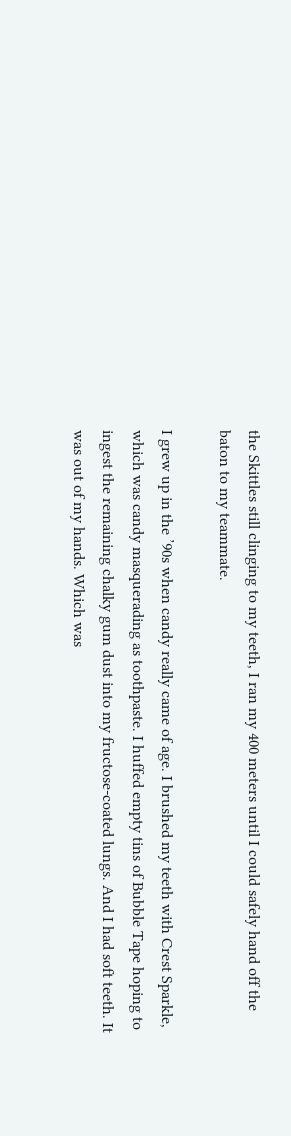the Skittles still clinging to my teeth, I ran my 400 meters until I could safely hand off the baton to my teammate.

I grew up in the ’90s when candy really came of age. I brushed my teeth with Crest Sparkle, which was candy masquerading as toothpaste. I huffed empty tins of Bubble Tape hoping to ingest the remaining chalky gum dust into my fructose-coated lungs. And I had soft teeth. It was out of my hands. Which was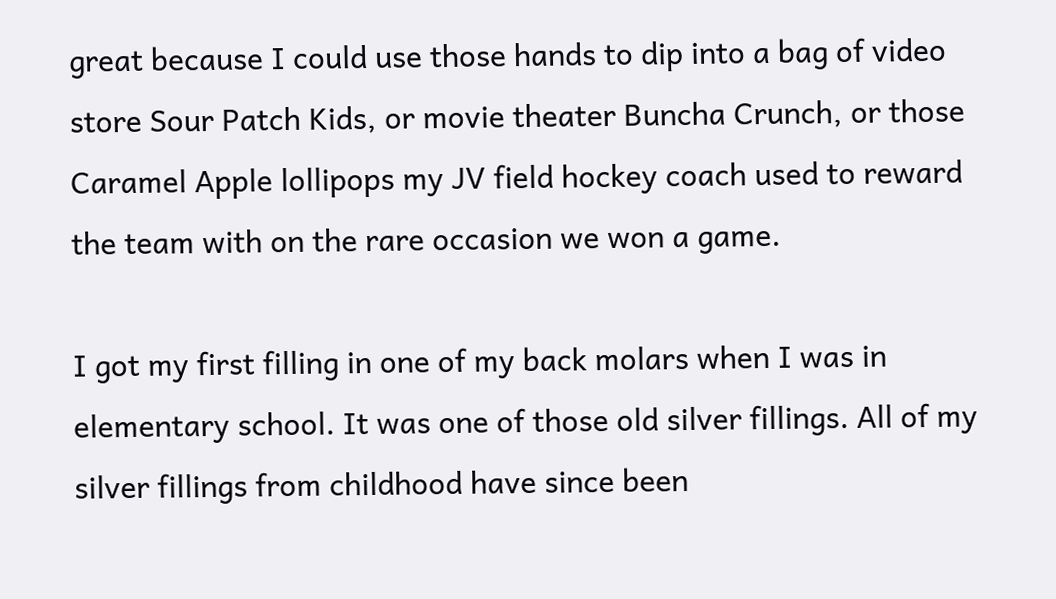great because I could use those hands to dip into a bag of video store Sour Patch Kids, or movie theater Buncha Crunch, or those Caramel Apple lollipops my JV field hockey coach used to reward the team with on the rare occasion we won a game.

I got my first filling in one of my back molars when I was in elementary school. It was one of those old silver fillings. All of my silver fillings from childhood have since been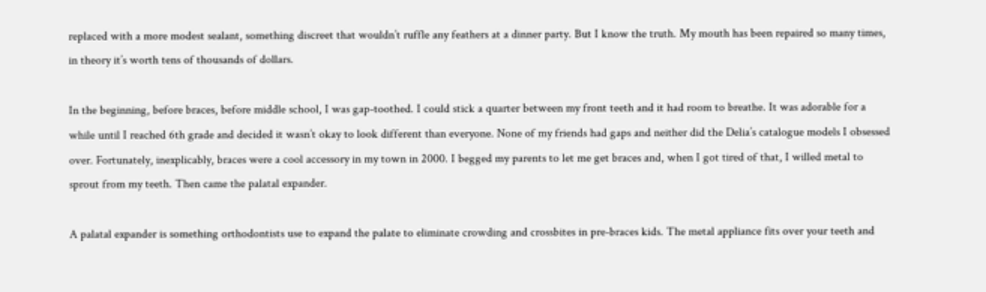replaced with a more modest sealant, something discreet that wouldn’t ruffle any feathers at a dinner party. But I know the truth. My mouth has been repaired so many times, in theory it’s worth tens of thousands of dollars.

In the beginning, before braces, before middle school, I was gap-toothed. I could stick a quarter between my front teeth and it had room to breathe. It was adorable for a while until I reached 6th grade and decided it wasn’t okay to look different than everyone. None of my friends had gaps and neither did the Delia’s catalogue models I obsessed over. Fortunately, inexplicably, braces were a cool accessory in my town in 2000. I begged my parents to let me get braces and, when I got tired of that, I willed metal to sprout from my teeth. Then came the palatal expander.

A palatal expander is something orthodontists use to expand the palate to eliminate crowding and crossbites in pre-braces kids. The metal appliance fits over your teeth and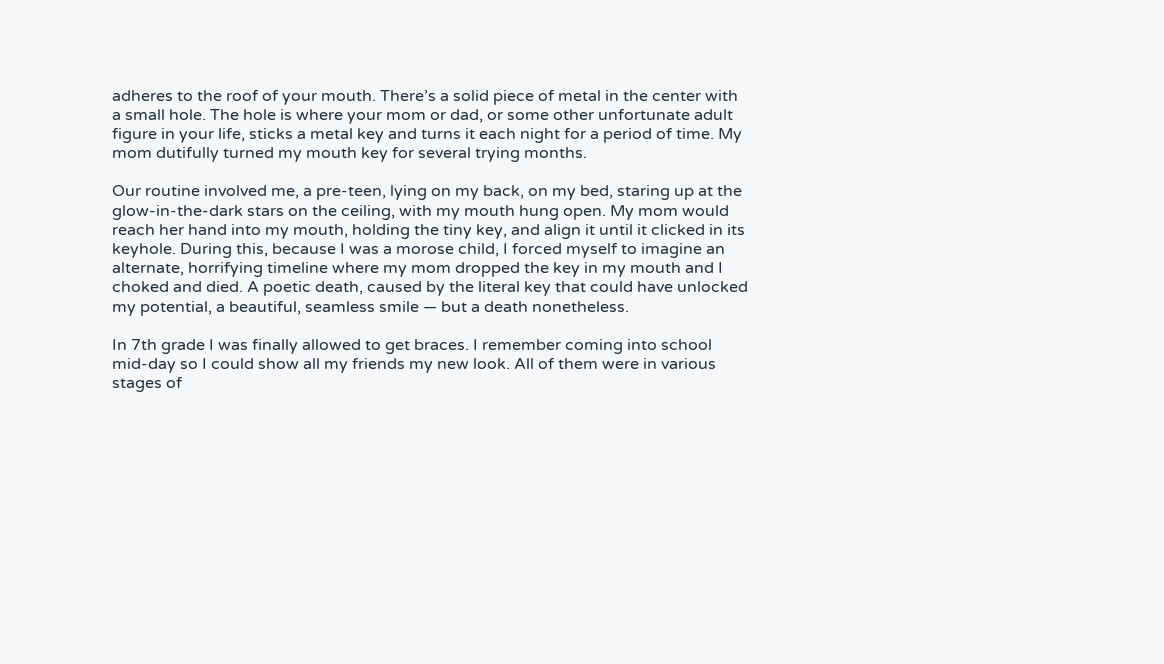adheres to the roof of your mouth. There’s a solid piece of metal in the center with a small hole. The hole is where your mom or dad, or some other unfortunate adult figure in your life, sticks a metal key and turns it each night for a period of time. My mom dutifully turned my mouth key for several trying months.

Our routine involved me, a pre-teen, lying on my back, on my bed, staring up at the glow-in-the-dark stars on the ceiling, with my mouth hung open. My mom would reach her hand into my mouth, holding the tiny key, and align it until it clicked in its keyhole. During this, because I was a morose child, I forced myself to imagine an alternate, horrifying timeline where my mom dropped the key in my mouth and I choked and died. A poetic death, caused by the literal key that could have unlocked my potential, a beautiful, seamless smile — but a death nonetheless.

In 7th grade I was finally allowed to get braces. I remember coming into school mid-day so I could show all my friends my new look. All of them were in various stages of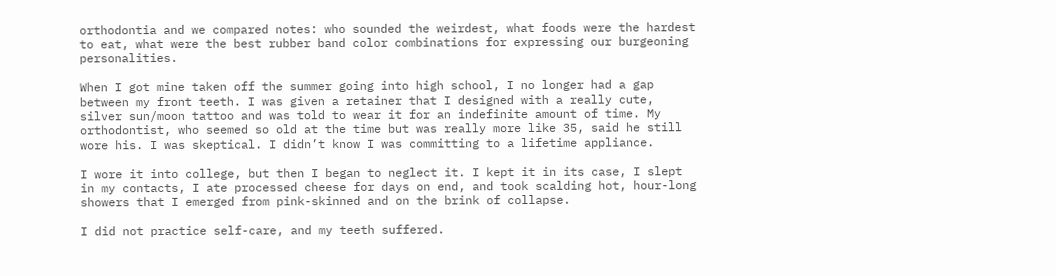orthodontia and we compared notes: who sounded the weirdest, what foods were the hardest to eat, what were the best rubber band color combinations for expressing our burgeoning personalities.

When I got mine taken off the summer going into high school, I no longer had a gap between my front teeth. I was given a retainer that I designed with a really cute, silver sun/moon tattoo and was told to wear it for an indefinite amount of time. My orthodontist, who seemed so old at the time but was really more like 35, said he still wore his. I was skeptical. I didn’t know I was committing to a lifetime appliance.

I wore it into college, but then I began to neglect it. I kept it in its case, I slept in my contacts, I ate processed cheese for days on end, and took scalding hot, hour-long showers that I emerged from pink-skinned and on the brink of collapse.

I did not practice self-care, and my teeth suffered.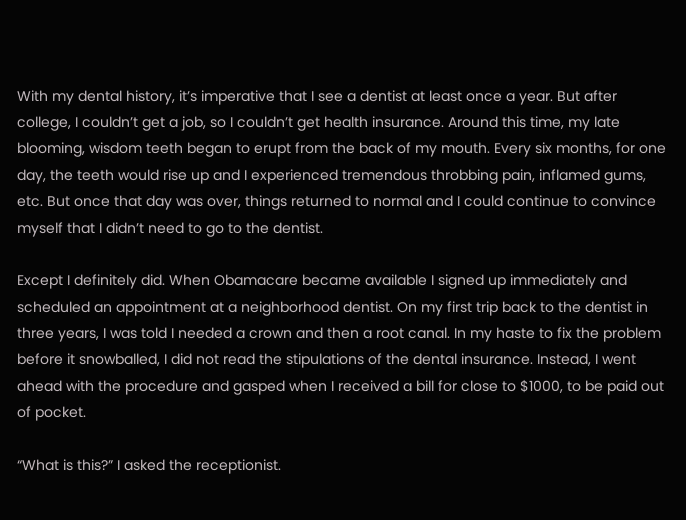With my dental history, it’s imperative that I see a dentist at least once a year. But after college, I couldn’t get a job, so I couldn’t get health insurance. Around this time, my late blooming, wisdom teeth began to erupt from the back of my mouth. Every six months, for one day, the teeth would rise up and I experienced tremendous throbbing pain, inflamed gums, etc. But once that day was over, things returned to normal and I could continue to convince myself that I didn’t need to go to the dentist.

Except I definitely did. When Obamacare became available I signed up immediately and scheduled an appointment at a neighborhood dentist. On my first trip back to the dentist in three years, I was told I needed a crown and then a root canal. In my haste to fix the problem before it snowballed, I did not read the stipulations of the dental insurance. Instead, I went ahead with the procedure and gasped when I received a bill for close to $1000, to be paid out of pocket.

“What is this?” I asked the receptionist.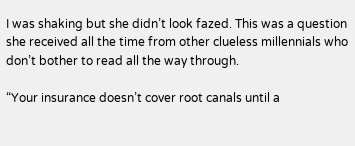I was shaking but she didn’t look fazed. This was a question she received all the time from other clueless millennials who don’t bother to read all the way through.

“Your insurance doesn’t cover root canals until a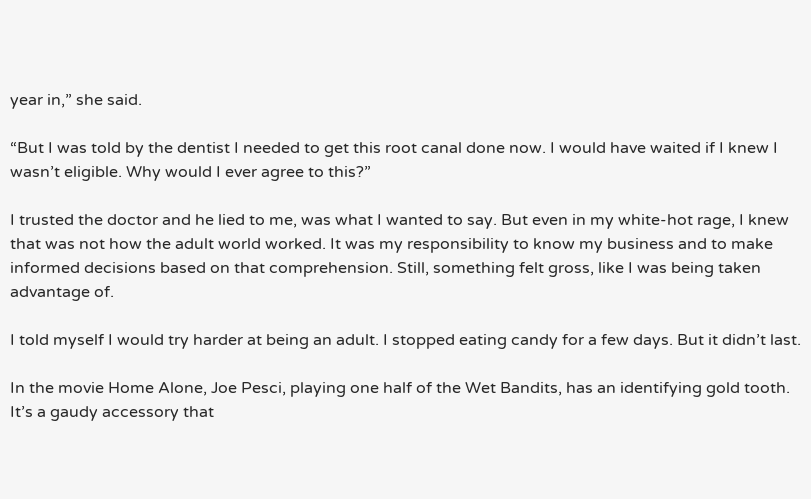year in,” she said.

“But I was told by the dentist I needed to get this root canal done now. I would have waited if I knew I wasn’t eligible. Why would I ever agree to this?”

I trusted the doctor and he lied to me, was what I wanted to say. But even in my white-hot rage, I knew that was not how the adult world worked. It was my responsibility to know my business and to make informed decisions based on that comprehension. Still, something felt gross, like I was being taken advantage of.

I told myself I would try harder at being an adult. I stopped eating candy for a few days. But it didn’t last.

In the movie Home Alone, Joe Pesci, playing one half of the Wet Bandits, has an identifying gold tooth. It’s a gaudy accessory that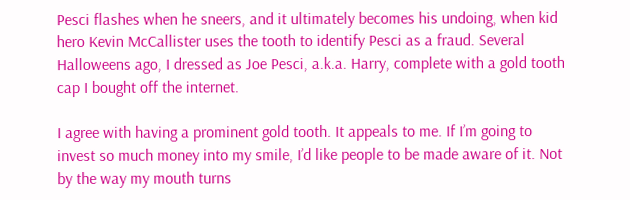Pesci flashes when he sneers, and it ultimately becomes his undoing, when kid hero Kevin McCallister uses the tooth to identify Pesci as a fraud. Several Halloweens ago, I dressed as Joe Pesci, a.k.a. Harry, complete with a gold tooth cap I bought off the internet.

I agree with having a prominent gold tooth. It appeals to me. If I’m going to invest so much money into my smile, I’d like people to be made aware of it. Not by the way my mouth turns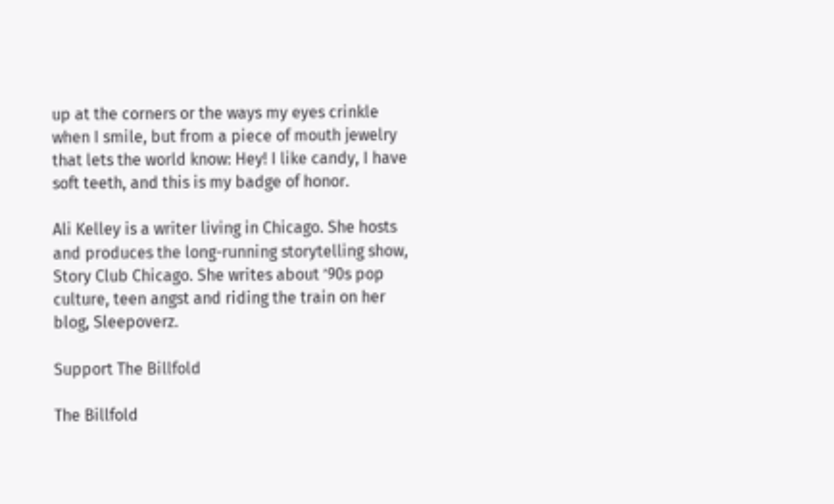up at the corners or the ways my eyes crinkle when I smile, but from a piece of mouth jewelry that lets the world know: Hey! I like candy, I have soft teeth, and this is my badge of honor.

Ali Kelley is a writer living in Chicago. She hosts and produces the long-running storytelling show, Story Club Chicago. She writes about ’90s pop culture, teen angst and riding the train on her blog, Sleepoverz.

Support The Billfold

The Billfold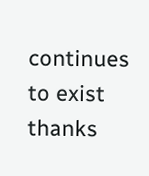continues to exist thanks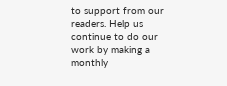to support from our readers. Help us continue to do our work by making a monthly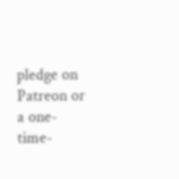pledge on Patreon or a one-time-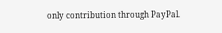only contribution through PayPal.